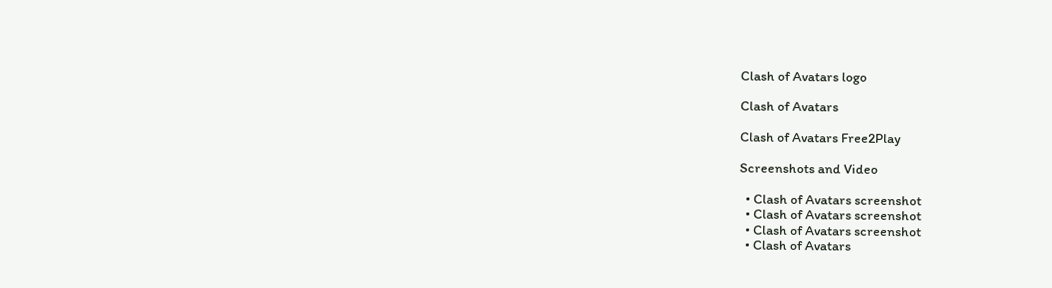Clash of Avatars logo

Clash of Avatars

Clash of Avatars Free2Play

Screenshots and Video

  • Clash of Avatars screenshot
  • Clash of Avatars screenshot
  • Clash of Avatars screenshot
  • Clash of Avatars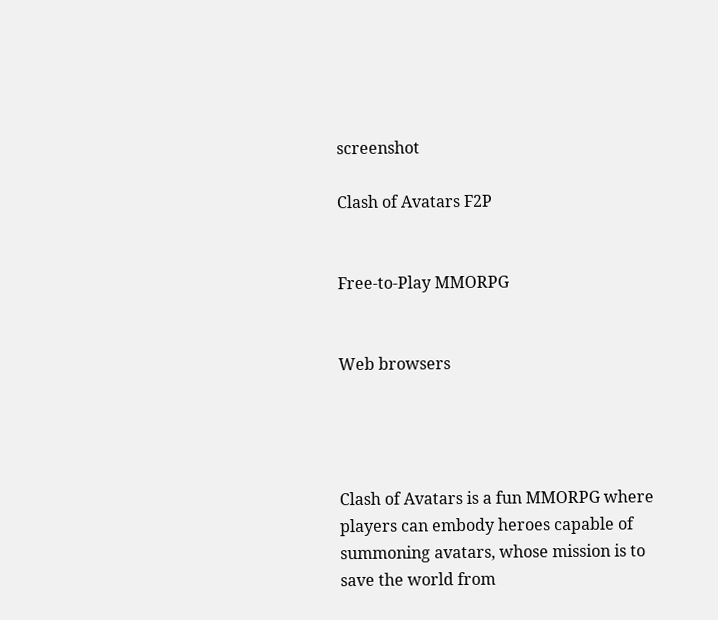screenshot

Clash of Avatars F2P


Free-to-Play MMORPG


Web browsers




Clash of Avatars is a fun MMORPG where players can embody heroes capable of summoning avatars, whose mission is to save the world from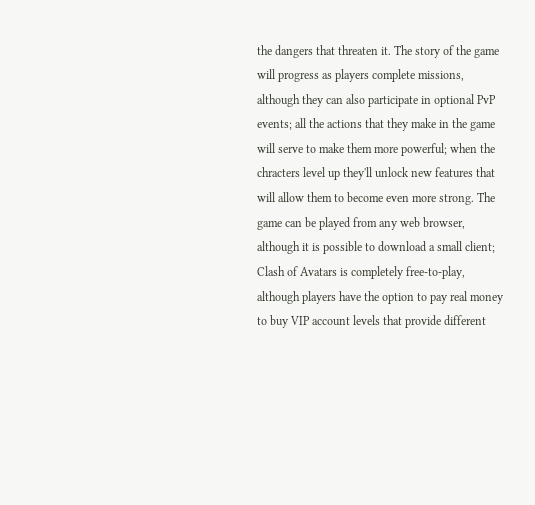the dangers that threaten it. The story of the game will progress as players complete missions, although they can also participate in optional PvP events; all the actions that they make in the game will serve to make them more powerful; when the chracters level up they'll unlock new features that will allow them to become even more strong. The game can be played from any web browser, although it is possible to download a small client; Clash of Avatars is completely free-to-play, although players have the option to pay real money to buy VIP account levels that provide different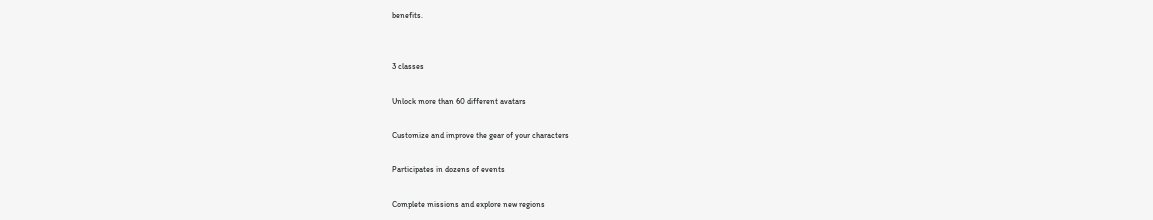benefits.


3 classes

Unlock more than 60 different avatars

Customize and improve the gear of your characters

Participates in dozens of events

Complete missions and explore new regions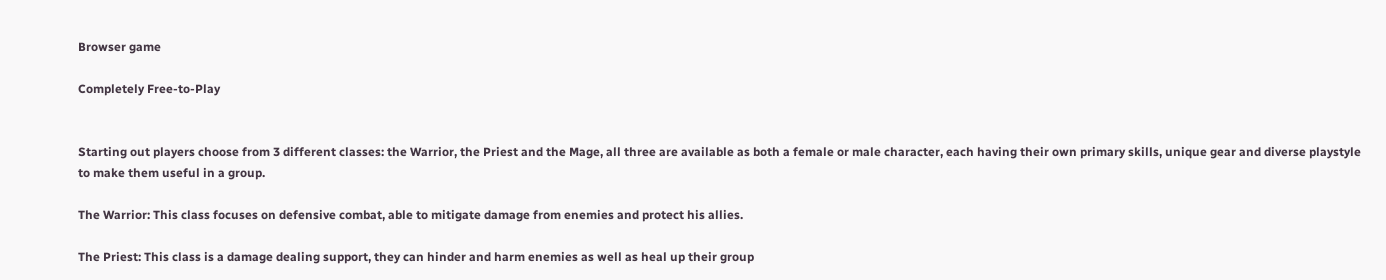Browser game

Completely Free-to-Play


Starting out players choose from 3 different classes: the Warrior, the Priest and the Mage, all three are available as both a female or male character, each having their own primary skills, unique gear and diverse playstyle to make them useful in a group.

The Warrior: This class focuses on defensive combat, able to mitigate damage from enemies and protect his allies.

The Priest: This class is a damage dealing support, they can hinder and harm enemies as well as heal up their group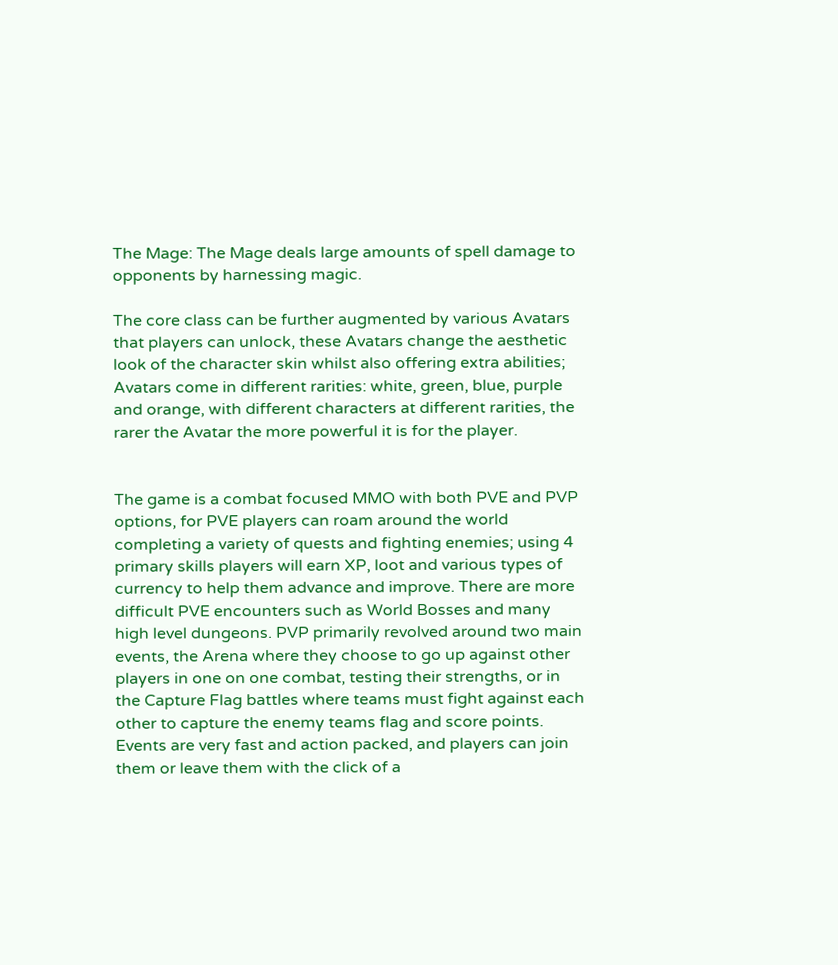The Mage: The Mage deals large amounts of spell damage to opponents by harnessing magic.

The core class can be further augmented by various Avatars that players can unlock, these Avatars change the aesthetic look of the character skin whilst also offering extra abilities; Avatars come in different rarities: white, green, blue, purple and orange, with different characters at different rarities, the rarer the Avatar the more powerful it is for the player.


The game is a combat focused MMO with both PVE and PVP options, for PVE players can roam around the world completing a variety of quests and fighting enemies; using 4 primary skills players will earn XP, loot and various types of currency to help them advance and improve. There are more difficult PVE encounters such as World Bosses and many high level dungeons. PVP primarily revolved around two main events, the Arena where they choose to go up against other players in one on one combat, testing their strengths, or in the Capture Flag battles where teams must fight against each other to capture the enemy teams flag and score points. Events are very fast and action packed, and players can join them or leave them with the click of a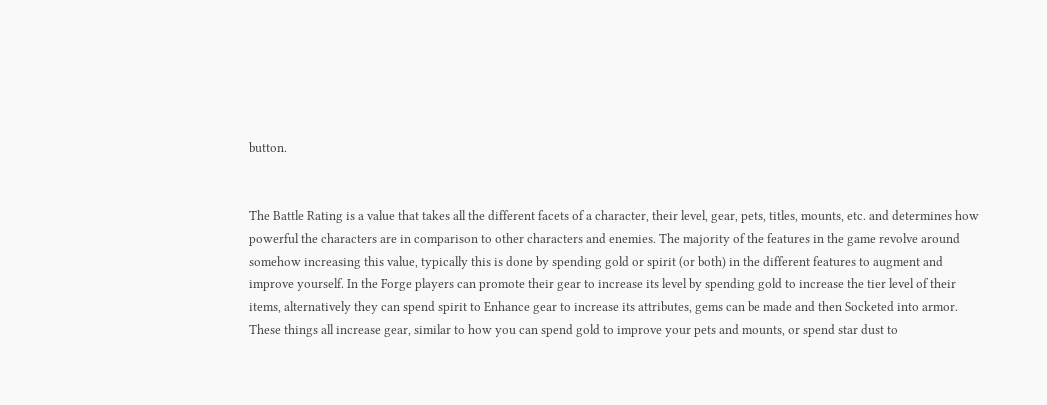button.


The Battle Rating is a value that takes all the different facets of a character, their level, gear, pets, titles, mounts, etc. and determines how powerful the characters are in comparison to other characters and enemies. The majority of the features in the game revolve around somehow increasing this value, typically this is done by spending gold or spirit (or both) in the different features to augment and improve yourself. In the Forge players can promote their gear to increase its level by spending gold to increase the tier level of their items, alternatively they can spend spirit to Enhance gear to increase its attributes, gems can be made and then Socketed into armor. These things all increase gear, similar to how you can spend gold to improve your pets and mounts, or spend star dust to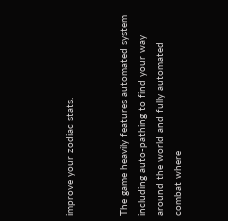improve your zodiac stats.


The game heavily features automated system including auto-pathing to find your way around the world and fully automated combat where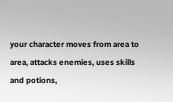your character moves from area to area, attacks enemies, uses skills and potions,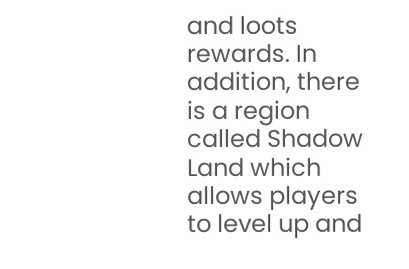and loots rewards. In addition, there is a region called Shadow Land which allows players to level up and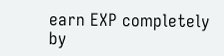earn EXP completely by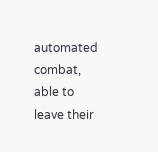automated combat, able to leave their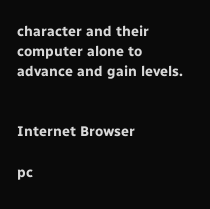character and their computer alone to advance and gain levels.


Internet Browser

pc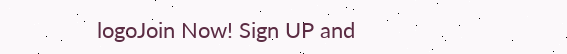logoJoin Now! Sign UP and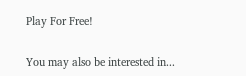Play For Free!

You may also be interested in...